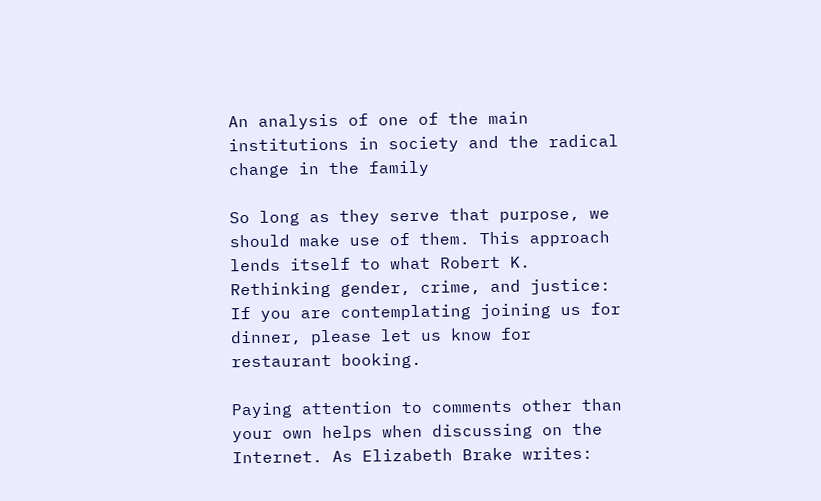An analysis of one of the main institutions in society and the radical change in the family

So long as they serve that purpose, we should make use of them. This approach lends itself to what Robert K. Rethinking gender, crime, and justice: If you are contemplating joining us for dinner, please let us know for restaurant booking.

Paying attention to comments other than your own helps when discussing on the Internet. As Elizabeth Brake writes: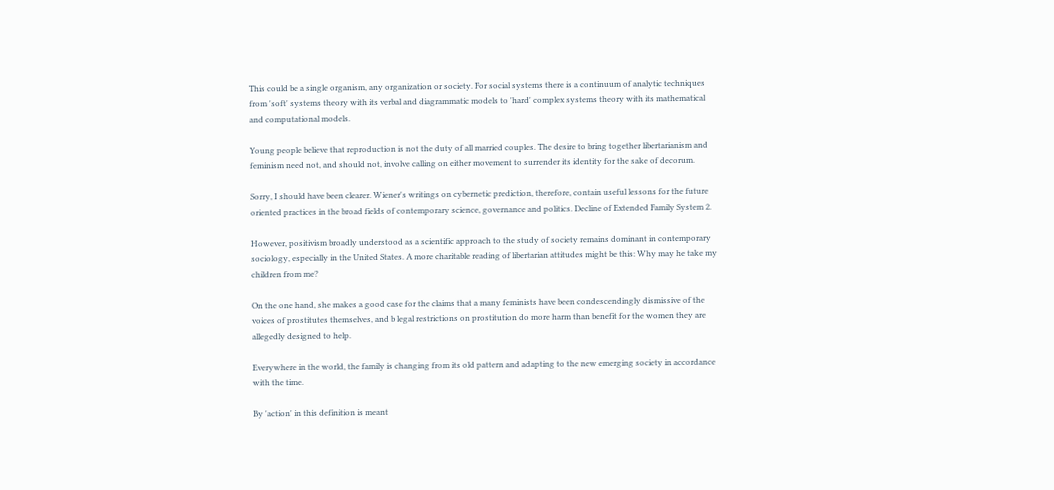This could be a single organism, any organization or society. For social systems there is a continuum of analytic techniques from 'soft' systems theory with its verbal and diagrammatic models to 'hard' complex systems theory with its mathematical and computational models.

Young people believe that reproduction is not the duty of all married couples. The desire to bring together libertarianism and feminism need not, and should not, involve calling on either movement to surrender its identity for the sake of decorum.

Sorry, I should have been clearer. Wiener's writings on cybernetic prediction, therefore, contain useful lessons for the future oriented practices in the broad fields of contemporary science, governance and politics. Decline of Extended Family System 2.

However, positivism broadly understood as a scientific approach to the study of society remains dominant in contemporary sociology, especially in the United States. A more charitable reading of libertarian attitudes might be this: Why may he take my children from me?

On the one hand, she makes a good case for the claims that a many feminists have been condescendingly dismissive of the voices of prostitutes themselves, and b legal restrictions on prostitution do more harm than benefit for the women they are allegedly designed to help.

Everywhere in the world, the family is changing from its old pattern and adapting to the new emerging society in accordance with the time.

By 'action' in this definition is meant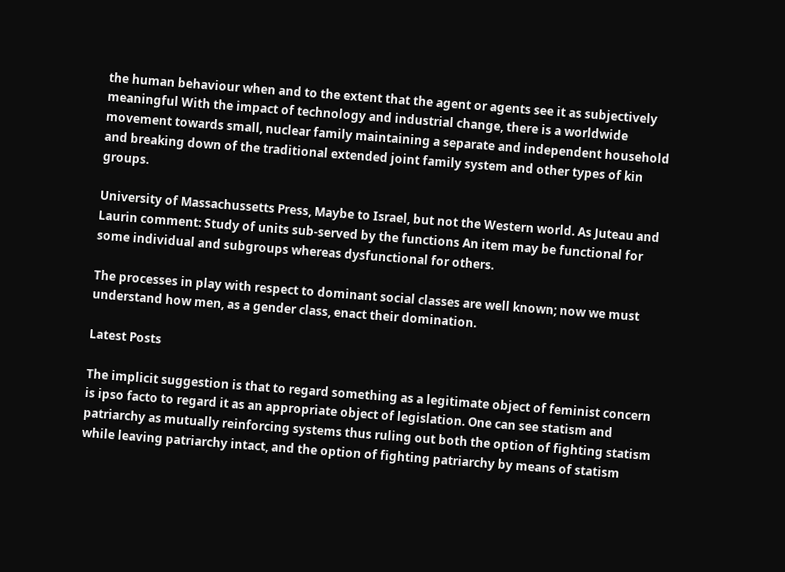the human behaviour when and to the extent that the agent or agents see it as subjectively meaningful With the impact of technology and industrial change, there is a worldwide movement towards small, nuclear family maintaining a separate and independent household and breaking down of the traditional extended joint family system and other types of kin groups.

University of Massachussetts Press, Maybe to Israel, but not the Western world. As Juteau and Laurin comment: Study of units sub-served by the functions An item may be functional for some individual and subgroups whereas dysfunctional for others.

The processes in play with respect to dominant social classes are well known; now we must understand how men, as a gender class, enact their domination.

Latest Posts

The implicit suggestion is that to regard something as a legitimate object of feminist concern is ipso facto to regard it as an appropriate object of legislation. One can see statism and patriarchy as mutually reinforcing systems thus ruling out both the option of fighting statism while leaving patriarchy intact, and the option of fighting patriarchy by means of statism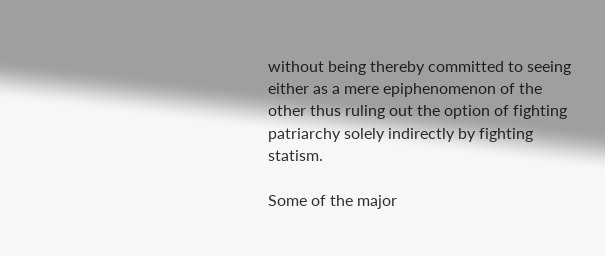without being thereby committed to seeing either as a mere epiphenomenon of the other thus ruling out the option of fighting patriarchy solely indirectly by fighting statism.

Some of the major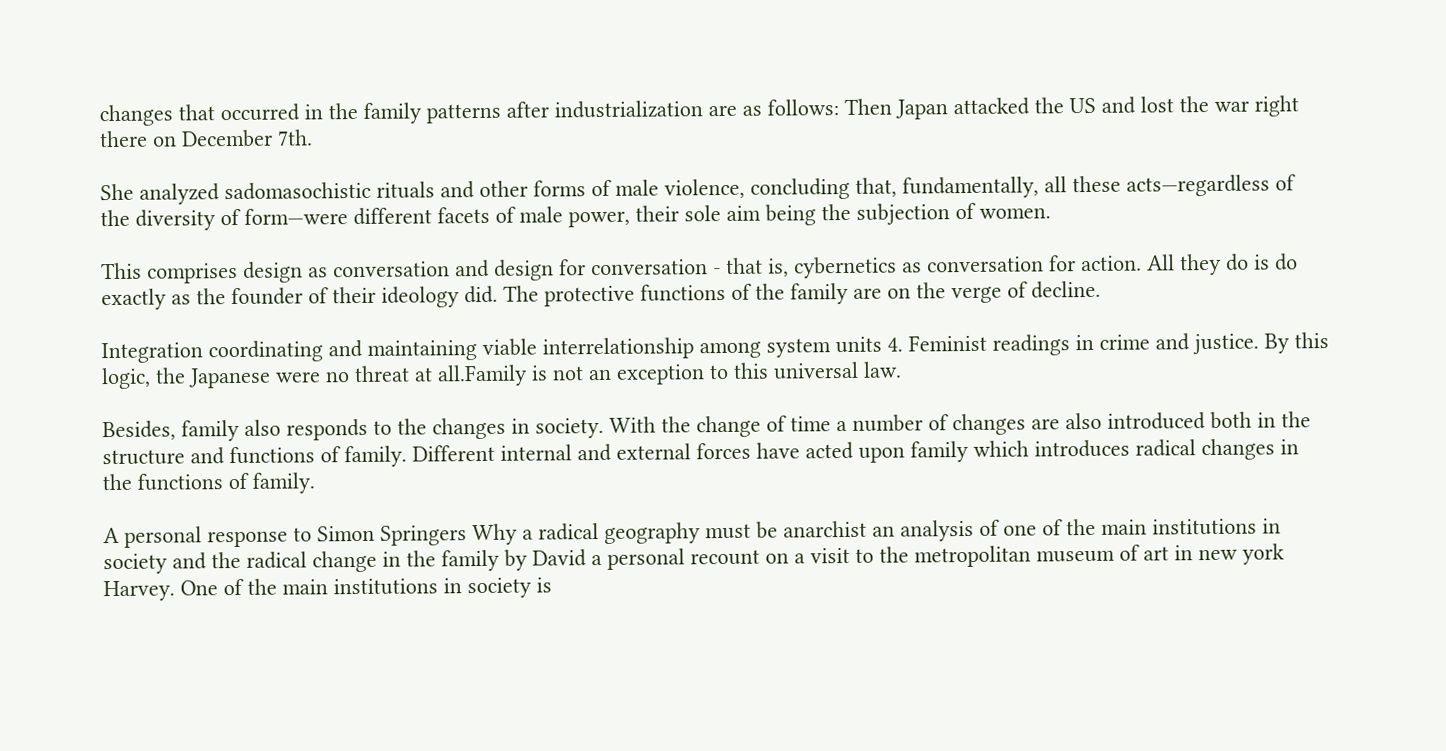changes that occurred in the family patterns after industrialization are as follows: Then Japan attacked the US and lost the war right there on December 7th.

She analyzed sadomasochistic rituals and other forms of male violence, concluding that, fundamentally, all these acts—regardless of the diversity of form—were different facets of male power, their sole aim being the subjection of women.

This comprises design as conversation and design for conversation - that is, cybernetics as conversation for action. All they do is do exactly as the founder of their ideology did. The protective functions of the family are on the verge of decline.

Integration coordinating and maintaining viable interrelationship among system units 4. Feminist readings in crime and justice. By this logic, the Japanese were no threat at all.Family is not an exception to this universal law.

Besides, family also responds to the changes in society. With the change of time a number of changes are also introduced both in the structure and functions of family. Different internal and external forces have acted upon family which introduces radical changes in the functions of family.

A personal response to Simon Springers Why a radical geography must be anarchist an analysis of one of the main institutions in society and the radical change in the family by David a personal recount on a visit to the metropolitan museum of art in new york Harvey. One of the main institutions in society is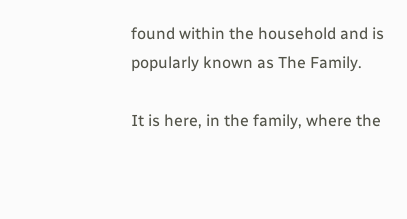found within the household and is popularly known as The Family.

It is here, in the family, where the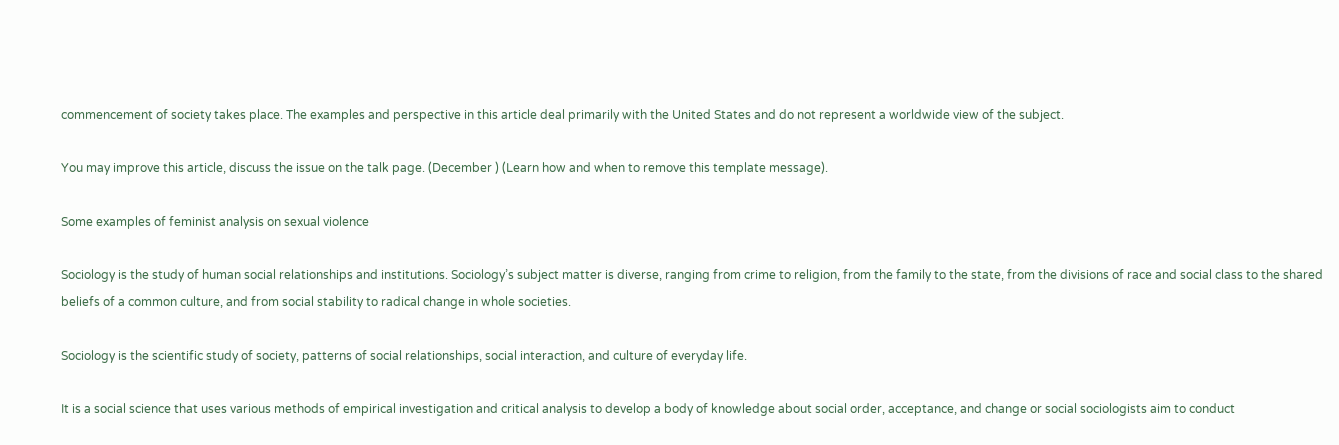commencement of society takes place. The examples and perspective in this article deal primarily with the United States and do not represent a worldwide view of the subject.

You may improve this article, discuss the issue on the talk page. (December ) (Learn how and when to remove this template message).

Some examples of feminist analysis on sexual violence

Sociology is the study of human social relationships and institutions. Sociology’s subject matter is diverse, ranging from crime to religion, from the family to the state, from the divisions of race and social class to the shared beliefs of a common culture, and from social stability to radical change in whole societies.

Sociology is the scientific study of society, patterns of social relationships, social interaction, and culture of everyday life.

It is a social science that uses various methods of empirical investigation and critical analysis to develop a body of knowledge about social order, acceptance, and change or social sociologists aim to conduct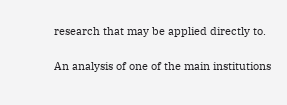research that may be applied directly to.

An analysis of one of the main institutions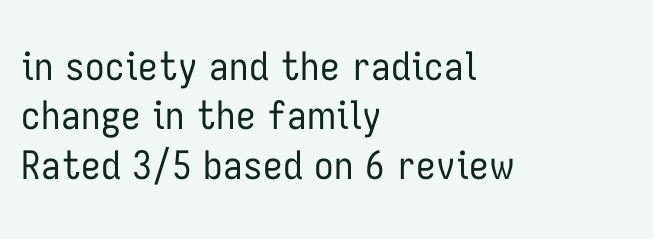in society and the radical change in the family
Rated 3/5 based on 6 review